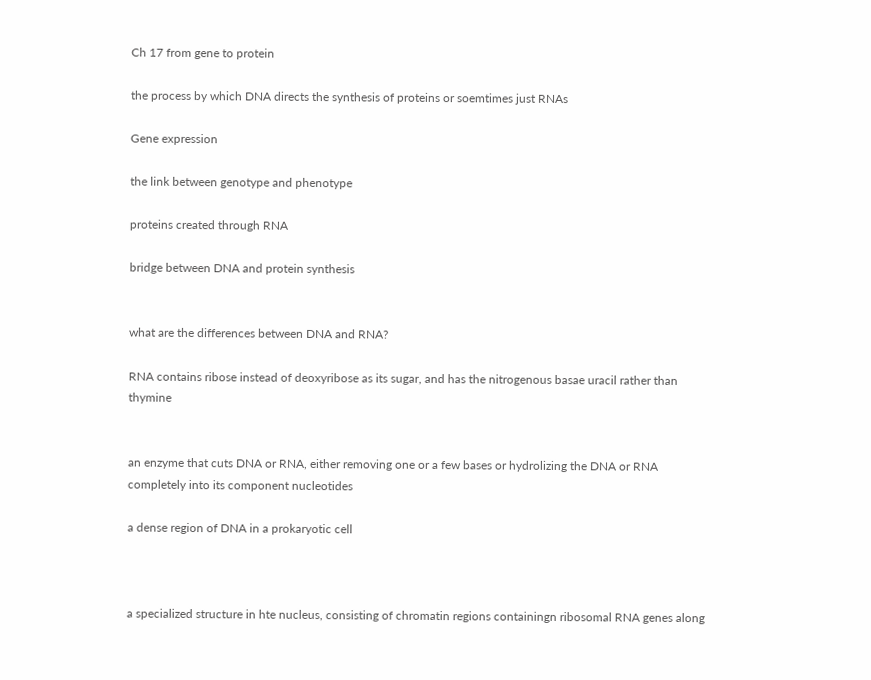Ch 17 from gene to protein

the process by which DNA directs the synthesis of proteins or soemtimes just RNAs

Gene expression

the link between genotype and phenotype

proteins created through RNA

bridge between DNA and protein synthesis


what are the differences between DNA and RNA?

RNA contains ribose instead of deoxyribose as its sugar, and has the nitrogenous basae uracil rather than thymine


an enzyme that cuts DNA or RNA, either removing one or a few bases or hydrolizing the DNA or RNA completely into its component nucleotides

a dense region of DNA in a prokaryotic cell



a specialized structure in hte nucleus, consisting of chromatin regions containingn ribosomal RNA genes along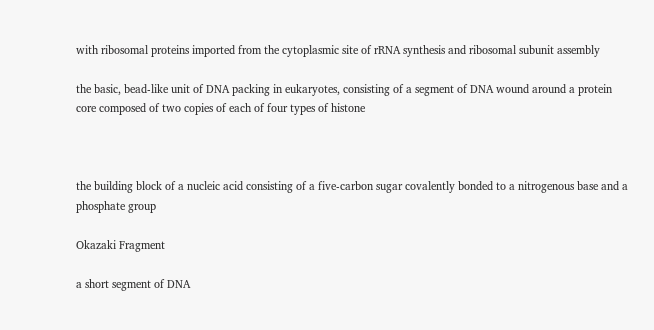with ribosomal proteins imported from the cytoplasmic site of rRNA synthesis and ribosomal subunit assembly

the basic, bead-like unit of DNA packing in eukaryotes, consisting of a segment of DNA wound around a protein core composed of two copies of each of four types of histone



the building block of a nucleic acid consisting of a five-carbon sugar covalently bonded to a nitrogenous base and a phosphate group

Okazaki Fragment

a short segment of DNA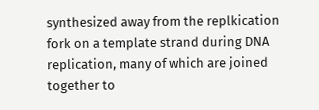synthesized away from the replkication fork on a template strand during DNA replication, many of which are joined together to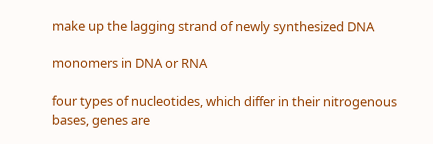make up the lagging strand of newly synthesized DNA

monomers in DNA or RNA

four types of nucleotides, which differ in their nitrogenous bases, genes are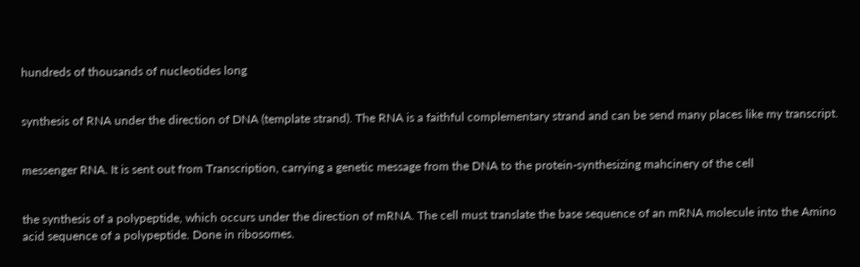hundreds of thousands of nucleotides long


synthesis of RNA under the direction of DNA (template strand). The RNA is a faithful complementary strand and can be send many places like my transcript.


messenger RNA. It is sent out from Transcription, carrying a genetic message from the DNA to the protein-synthesizing mahcinery of the cell


the synthesis of a polypeptide, which occurs under the direction of mRNA. The cell must translate the base sequence of an mRNA molecule into the Amino acid sequence of a polypeptide. Done in ribosomes.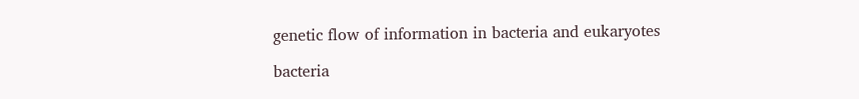genetic flow of information in bacteria and eukaryotes

bacteria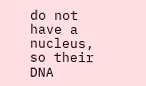do not have a nucleus, so their DNA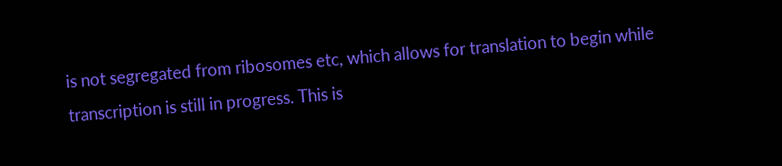is not segregated from ribosomes etc, which allows for translation to begin while transcription is still in progress. This is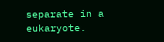separate in a eukaryote.